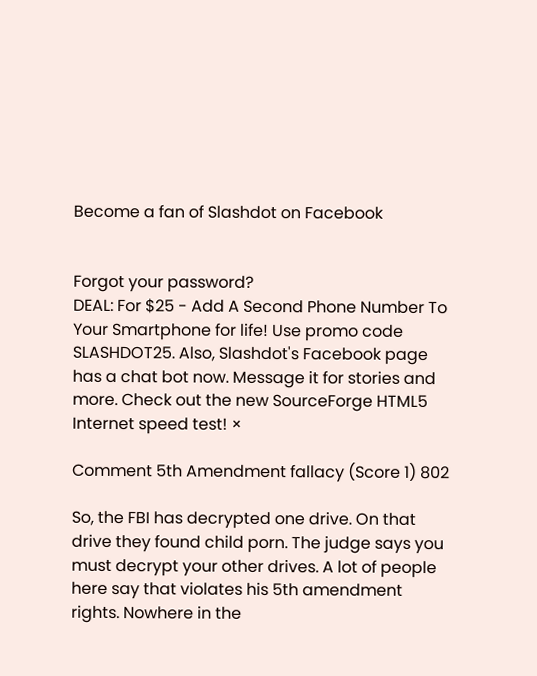Become a fan of Slashdot on Facebook


Forgot your password?
DEAL: For $25 - Add A Second Phone Number To Your Smartphone for life! Use promo code SLASHDOT25. Also, Slashdot's Facebook page has a chat bot now. Message it for stories and more. Check out the new SourceForge HTML5 Internet speed test! ×

Comment 5th Amendment fallacy (Score 1) 802

So, the FBI has decrypted one drive. On that drive they found child porn. The judge says you must decrypt your other drives. A lot of people here say that violates his 5th amendment rights. Nowhere in the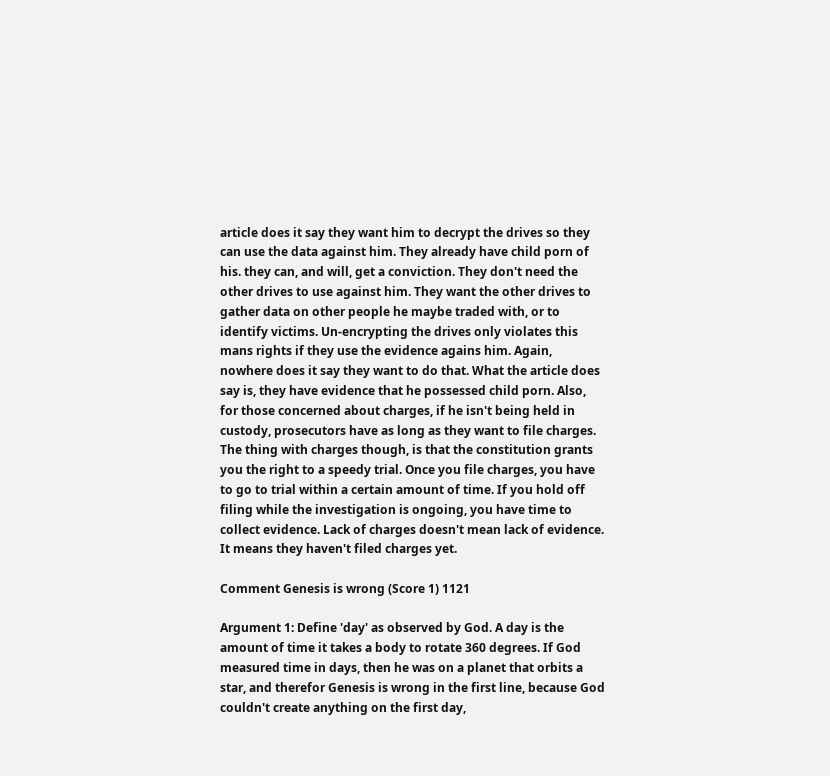article does it say they want him to decrypt the drives so they can use the data against him. They already have child porn of his. they can, and will, get a conviction. They don't need the other drives to use against him. They want the other drives to gather data on other people he maybe traded with, or to identify victims. Un-encrypting the drives only violates this mans rights if they use the evidence agains him. Again, nowhere does it say they want to do that. What the article does say is, they have evidence that he possessed child porn. Also, for those concerned about charges, if he isn't being held in custody, prosecutors have as long as they want to file charges. The thing with charges though, is that the constitution grants you the right to a speedy trial. Once you file charges, you have to go to trial within a certain amount of time. If you hold off filing while the investigation is ongoing, you have time to collect evidence. Lack of charges doesn't mean lack of evidence. It means they haven't filed charges yet.

Comment Genesis is wrong (Score 1) 1121

Argument 1: Define 'day' as observed by God. A day is the amount of time it takes a body to rotate 360 degrees. If God measured time in days, then he was on a planet that orbits a star, and therefor Genesis is wrong in the first line, because God couldn't create anything on the first day,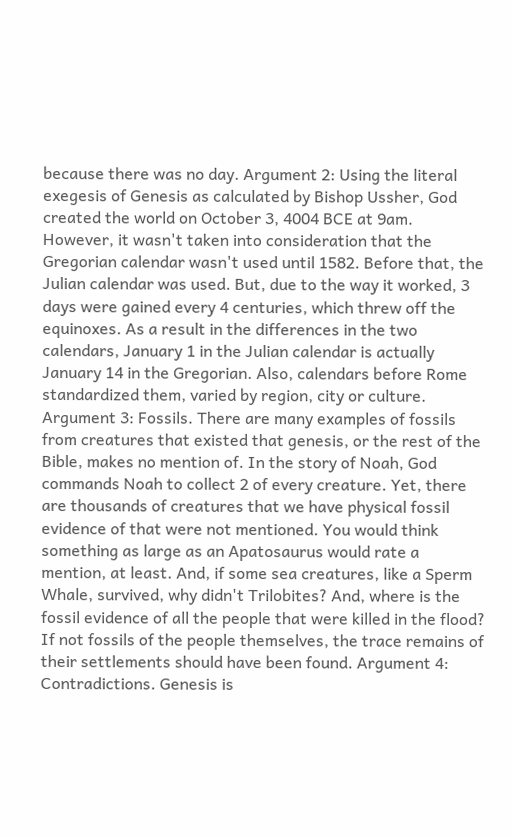because there was no day. Argument 2: Using the literal exegesis of Genesis as calculated by Bishop Ussher, God created the world on October 3, 4004 BCE at 9am. However, it wasn't taken into consideration that the Gregorian calendar wasn't used until 1582. Before that, the Julian calendar was used. But, due to the way it worked, 3 days were gained every 4 centuries, which threw off the equinoxes. As a result in the differences in the two calendars, January 1 in the Julian calendar is actually January 14 in the Gregorian. Also, calendars before Rome standardized them, varied by region, city or culture. Argument 3: Fossils. There are many examples of fossils from creatures that existed that genesis, or the rest of the Bible, makes no mention of. In the story of Noah, God commands Noah to collect 2 of every creature. Yet, there are thousands of creatures that we have physical fossil evidence of that were not mentioned. You would think something as large as an Apatosaurus would rate a mention, at least. And, if some sea creatures, like a Sperm Whale, survived, why didn't Trilobites? And, where is the fossil evidence of all the people that were killed in the flood? If not fossils of the people themselves, the trace remains of their settlements should have been found. Argument 4: Contradictions. Genesis is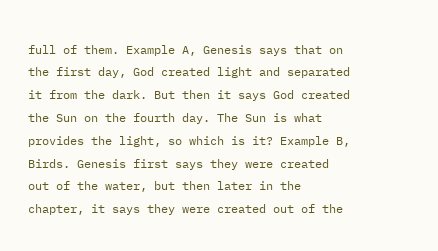full of them. Example A, Genesis says that on the first day, God created light and separated it from the dark. But then it says God created the Sun on the fourth day. The Sun is what provides the light, so which is it? Example B, Birds. Genesis first says they were created out of the water, but then later in the chapter, it says they were created out of the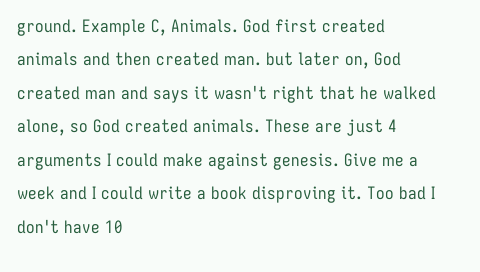ground. Example C, Animals. God first created animals and then created man. but later on, God created man and says it wasn't right that he walked alone, so God created animals. These are just 4 arguments I could make against genesis. Give me a week and I could write a book disproving it. Too bad I don't have 10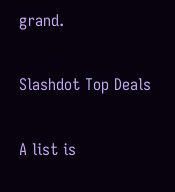grand.

Slashdot Top Deals

A list is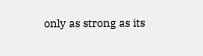only as strong as its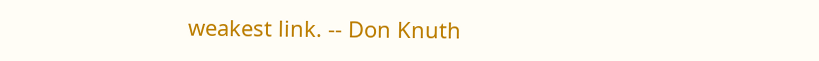weakest link. -- Don Knuth